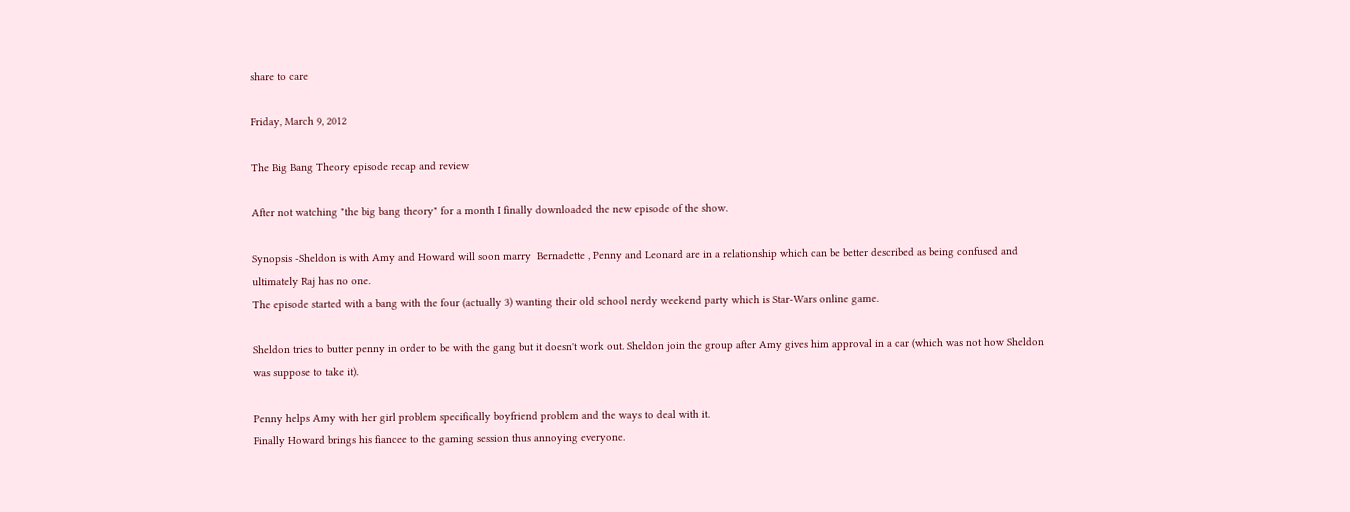share to care

Friday, March 9, 2012

The Big Bang Theory episode recap and review

After not watching "the big bang theory" for a month I finally downloaded the new episode of the show.

Synopsis -Sheldon is with Amy and Howard will soon marry  Bernadette , Penny and Leonard are in a relationship which can be better described as being confused and ultimately Raj has no one.
The episode started with a bang with the four (actually 3) wanting their old school nerdy weekend party which is Star-Wars online game.

Sheldon tries to butter penny in order to be with the gang but it doesn't work out. Sheldon join the group after Amy gives him approval in a car (which was not how Sheldon was suppose to take it).

Penny helps Amy with her girl problem specifically boyfriend problem and the ways to deal with it.
Finally Howard brings his fiancee to the gaming session thus annoying everyone.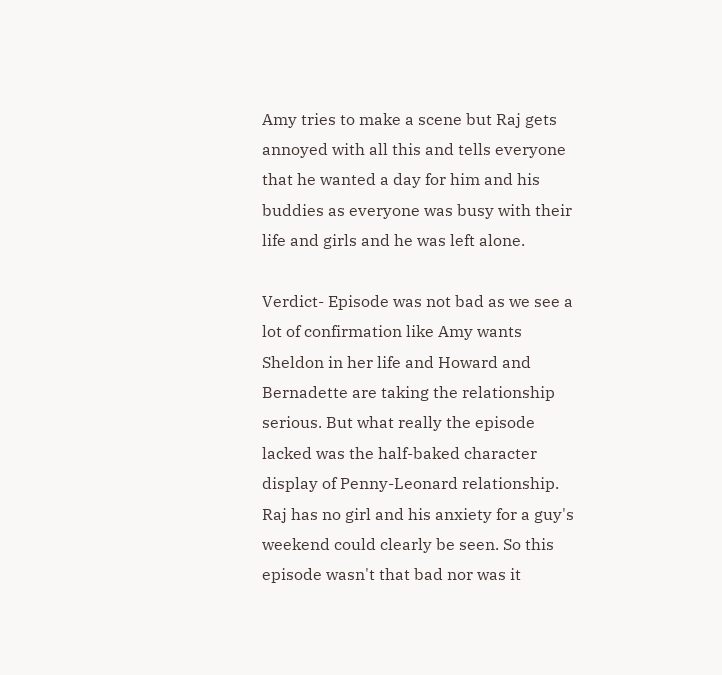Amy tries to make a scene but Raj gets annoyed with all this and tells everyone that he wanted a day for him and his buddies as everyone was busy with their life and girls and he was left alone.

Verdict- Episode was not bad as we see a lot of confirmation like Amy wants Sheldon in her life and Howard and Bernadette are taking the relationship serious. But what really the episode lacked was the half-baked character display of Penny-Leonard relationship. Raj has no girl and his anxiety for a guy's weekend could clearly be seen. So this episode wasn't that bad nor was it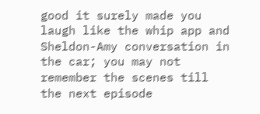good it surely made you laugh like the whip app and Sheldon-Amy conversation in the car; you may not remember the scenes till the next episode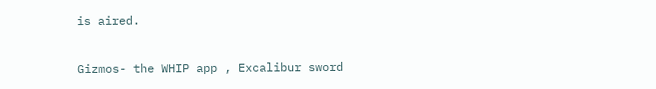is aired.

Gizmos- the WHIP app , Excalibur sword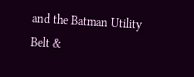and the Batman Utility Belt &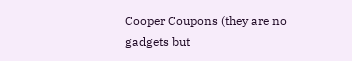Cooper Coupons (they are no gadgets but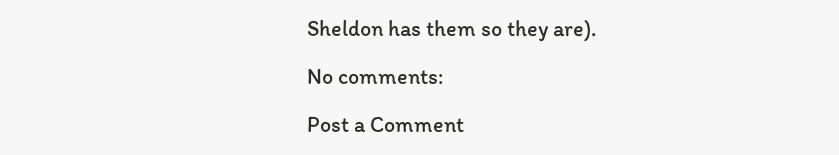Sheldon has them so they are).

No comments:

Post a Comment